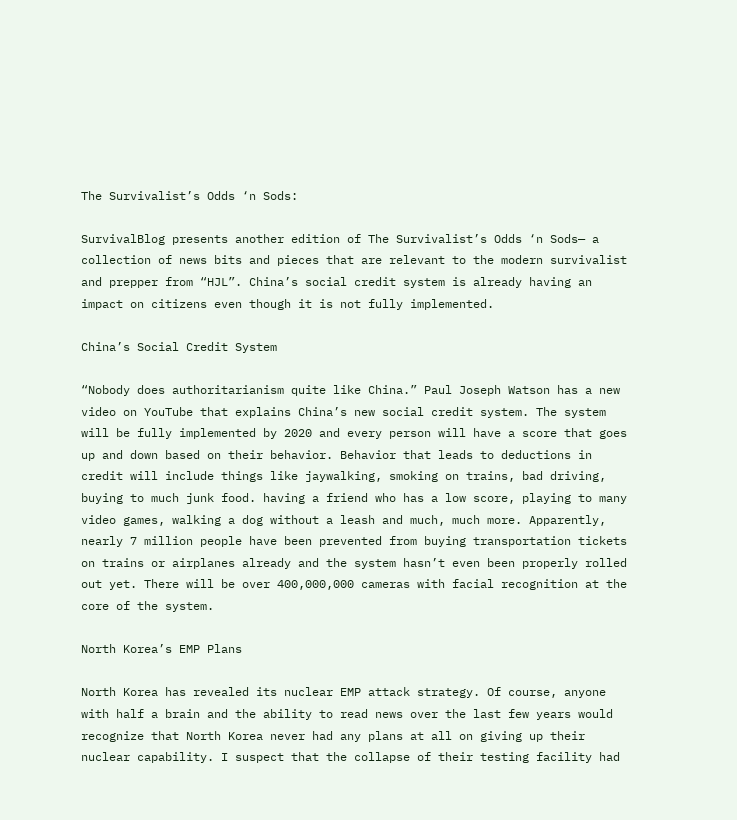The Survivalist’s Odds ‘n Sods:

SurvivalBlog presents another edition of The Survivalist’s Odds ‘n Sods— a collection of news bits and pieces that are relevant to the modern survivalist and prepper from “HJL”. China’s social credit system is already having an impact on citizens even though it is not fully implemented.

China’s Social Credit System

“Nobody does authoritarianism quite like China.” Paul Joseph Watson has a new video on YouTube that explains China’s new social credit system. The system will be fully implemented by 2020 and every person will have a score that goes up and down based on their behavior. Behavior that leads to deductions in credit will include things like jaywalking, smoking on trains, bad driving, buying to much junk food. having a friend who has a low score, playing to many video games, walking a dog without a leash and much, much more. Apparently, nearly 7 million people have been prevented from buying transportation tickets on trains or airplanes already and the system hasn’t even been properly rolled out yet. There will be over 400,000,000 cameras with facial recognition at the core of the system.

North Korea’s EMP Plans

North Korea has revealed its nuclear EMP attack strategy. Of course, anyone with half a brain and the ability to read news over the last few years would recognize that North Korea never had any plans at all on giving up their nuclear capability. I suspect that the collapse of their testing facility had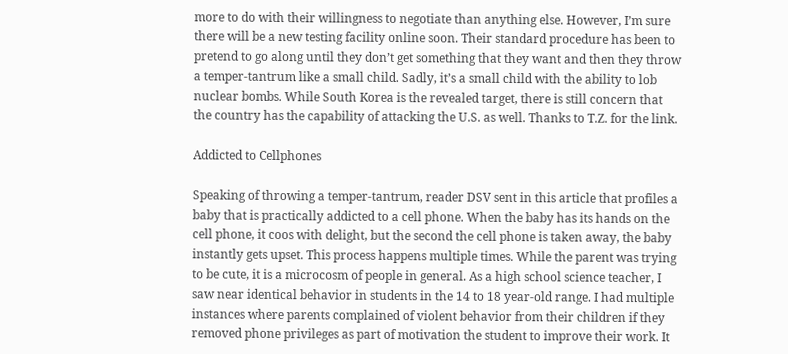more to do with their willingness to negotiate than anything else. However, I’m sure there will be a new testing facility online soon. Their standard procedure has been to pretend to go along until they don’t get something that they want and then they throw a temper-tantrum like a small child. Sadly, it’s a small child with the ability to lob nuclear bombs. While South Korea is the revealed target, there is still concern that the country has the capability of attacking the U.S. as well. Thanks to T.Z. for the link.

Addicted to Cellphones

Speaking of throwing a temper-tantrum, reader DSV sent in this article that profiles a baby that is practically addicted to a cell phone. When the baby has its hands on the cell phone, it coos with delight, but the second the cell phone is taken away, the baby instantly gets upset. This process happens multiple times. While the parent was trying to be cute, it is a microcosm of people in general. As a high school science teacher, I saw near identical behavior in students in the 14 to 18 year-old range. I had multiple instances where parents complained of violent behavior from their children if they removed phone privileges as part of motivation the student to improve their work. It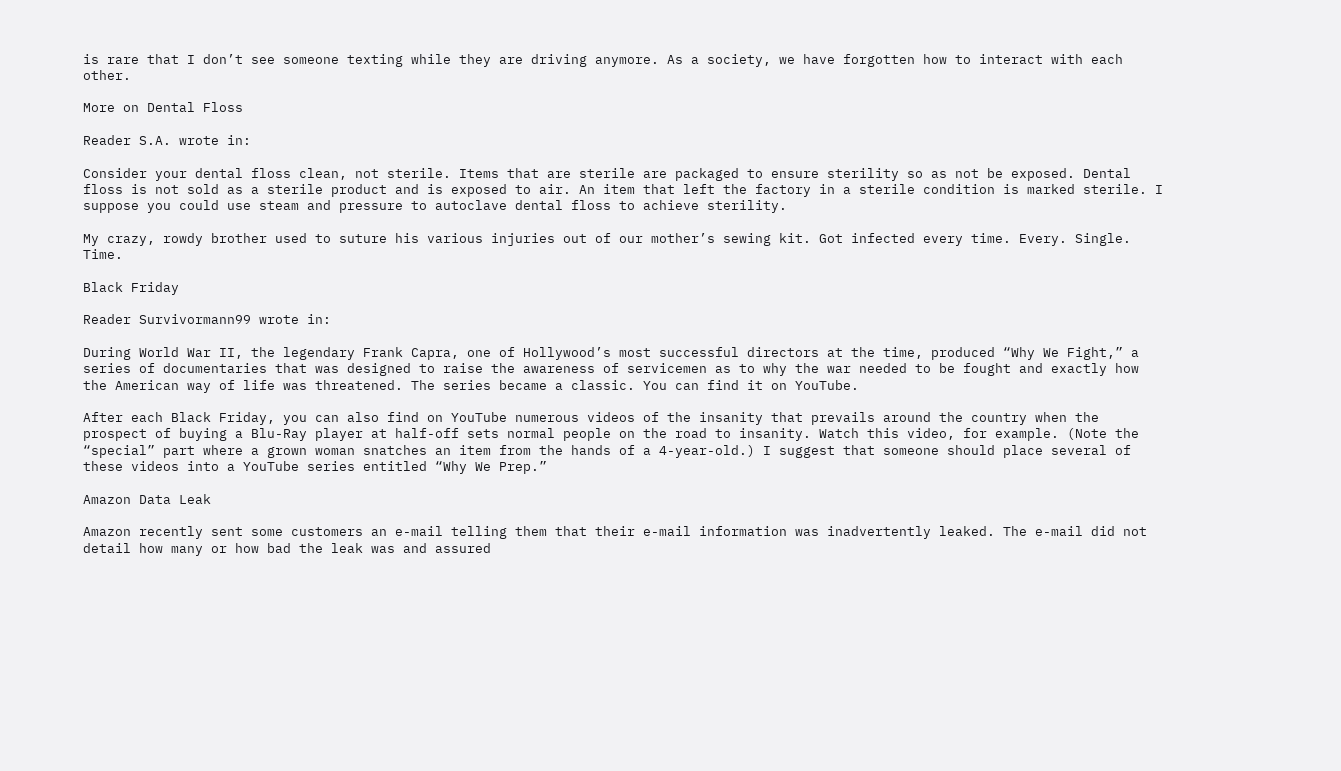is rare that I don’t see someone texting while they are driving anymore. As a society, we have forgotten how to interact with each other.

More on Dental Floss

Reader S.A. wrote in:

Consider your dental floss clean, not sterile. Items that are sterile are packaged to ensure sterility so as not be exposed. Dental floss is not sold as a sterile product and is exposed to air. An item that left the factory in a sterile condition is marked sterile. I suppose you could use steam and pressure to autoclave dental floss to achieve sterility.

My crazy, rowdy brother used to suture his various injuries out of our mother’s sewing kit. Got infected every time. Every. Single. Time.

Black Friday

Reader Survivormann99 wrote in:

During World War II, the legendary Frank Capra, one of Hollywood’s most successful directors at the time, produced “Why We Fight,” a series of documentaries that was designed to raise the awareness of servicemen as to why the war needed to be fought and exactly how the American way of life was threatened. The series became a classic. You can find it on YouTube.

After each Black Friday, you can also find on YouTube numerous videos of the insanity that prevails around the country when the prospect of buying a Blu-Ray player at half-off sets normal people on the road to insanity. Watch this video, for example. (Note the “special” part where a grown woman snatches an item from the hands of a 4-year-old.) I suggest that someone should place several of these videos into a YouTube series entitled “Why We Prep.”

Amazon Data Leak

Amazon recently sent some customers an e-mail telling them that their e-mail information was inadvertently leaked. The e-mail did not detail how many or how bad the leak was and assured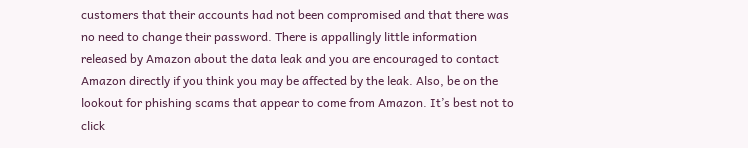customers that their accounts had not been compromised and that there was no need to change their password. There is appallingly little information released by Amazon about the data leak and you are encouraged to contact Amazon directly if you think you may be affected by the leak. Also, be on the lookout for phishing scams that appear to come from Amazon. It’s best not to click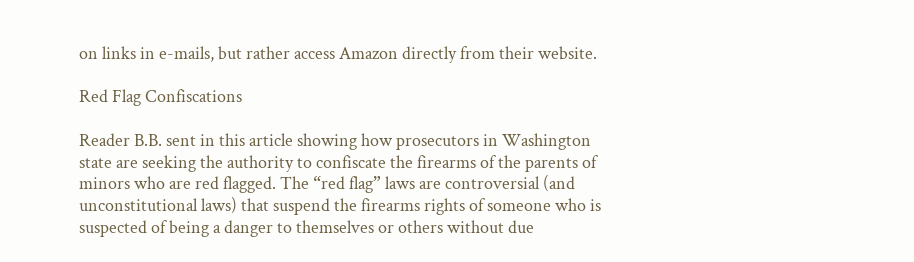on links in e-mails, but rather access Amazon directly from their website.

Red Flag Confiscations

Reader B.B. sent in this article showing how prosecutors in Washington state are seeking the authority to confiscate the firearms of the parents of minors who are red flagged. The “red flag” laws are controversial (and unconstitutional laws) that suspend the firearms rights of someone who is suspected of being a danger to themselves or others without due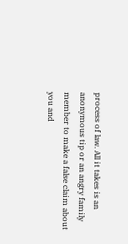process of law. All it takes is an anonymous tip or an angry family member to make a false claim about you and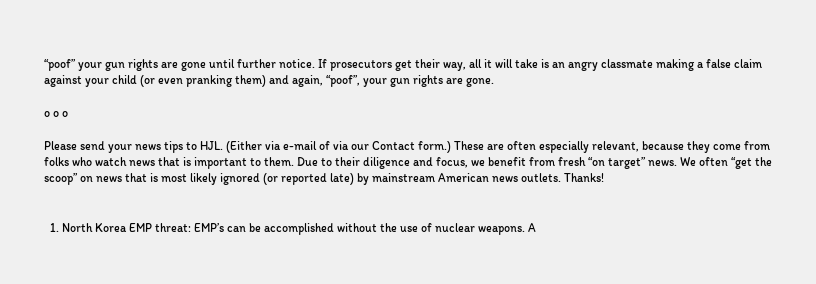“poof” your gun rights are gone until further notice. If prosecutors get their way, all it will take is an angry classmate making a false claim against your child (or even pranking them) and again, “poof”, your gun rights are gone.

o o o

Please send your news tips to HJL. (Either via e-mail of via our Contact form.) These are often especially relevant, because they come from folks who watch news that is important to them. Due to their diligence and focus, we benefit from fresh “on target” news. We often “get the scoop” on news that is most likely ignored (or reported late) by mainstream American news outlets. Thanks!


  1. North Korea EMP threat: EMP’s can be accomplished without the use of nuclear weapons. A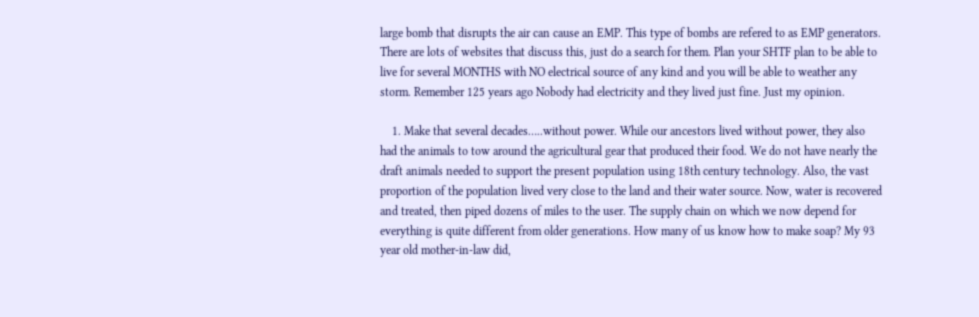large bomb that disrupts the air can cause an EMP. This type of bombs are refered to as EMP generators. There are lots of websites that discuss this, just do a search for them. Plan your SHTF plan to be able to live for several MONTHS with NO electrical source of any kind and you will be able to weather any storm. Remember 125 years ago Nobody had electricity and they lived just fine. Just my opinion.

    1. Make that several decades…..without power. While our ancestors lived without power, they also had the animals to tow around the agricultural gear that produced their food. We do not have nearly the draft animals needed to support the present population using 18th century technology. Also, the vast proportion of the population lived very close to the land and their water source. Now, water is recovered and treated, then piped dozens of miles to the user. The supply chain on which we now depend for everything is quite different from older generations. How many of us know how to make soap? My 93 year old mother-in-law did,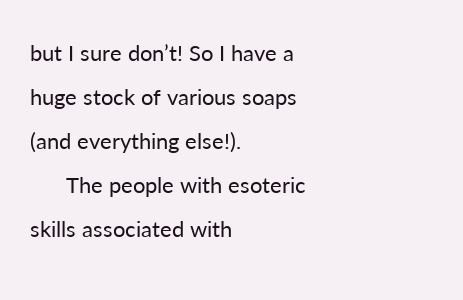but I sure don’t! So I have a huge stock of various soaps (and everything else!).
      The people with esoteric skills associated with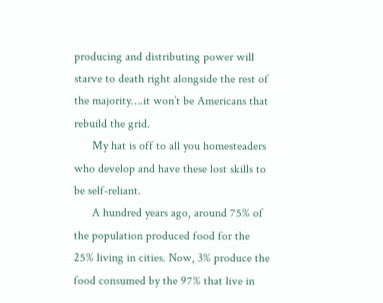producing and distributing power will starve to death right alongside the rest of the majority….it won’t be Americans that rebuild the grid.
      My hat is off to all you homesteaders who develop and have these lost skills to be self-reliant.
      A hundred years ago, around 75% of the population produced food for the 25% living in cities. Now, 3% produce the food consumed by the 97% that live in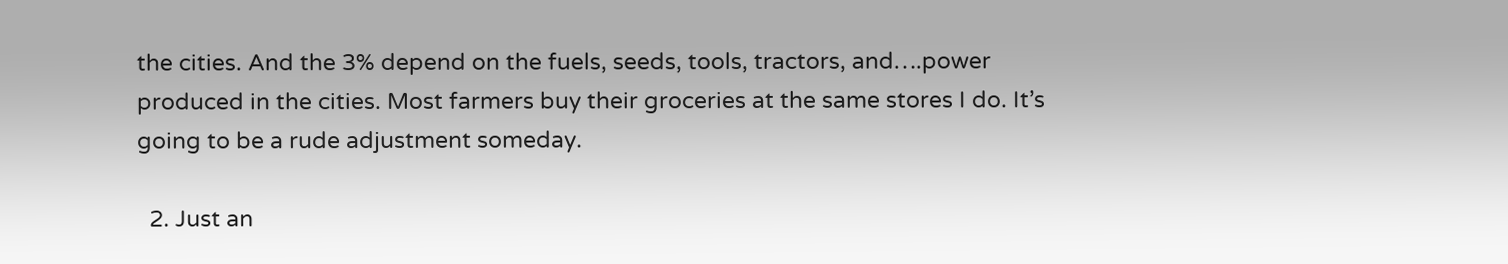the cities. And the 3% depend on the fuels, seeds, tools, tractors, and….power produced in the cities. Most farmers buy their groceries at the same stores I do. It’s going to be a rude adjustment someday.

  2. Just an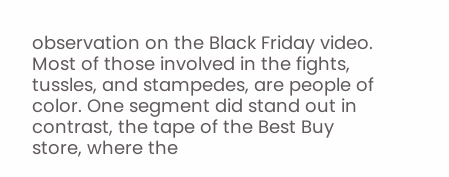observation on the Black Friday video. Most of those involved in the fights, tussles, and stampedes, are people of color. One segment did stand out in contrast, the tape of the Best Buy store, where the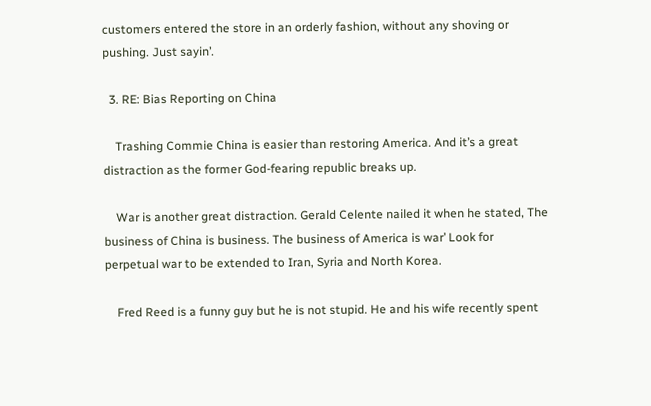customers entered the store in an orderly fashion, without any shoving or pushing. Just sayin’.

  3. RE: Bias Reporting on China

    Trashing Commie China is easier than restoring America. And it’s a great distraction as the former God-fearing republic breaks up.

    War is another great distraction. Gerald Celente nailed it when he stated, The business of China is business. The business of America is war’ Look for perpetual war to be extended to Iran, Syria and North Korea.

    Fred Reed is a funny guy but he is not stupid. He and his wife recently spent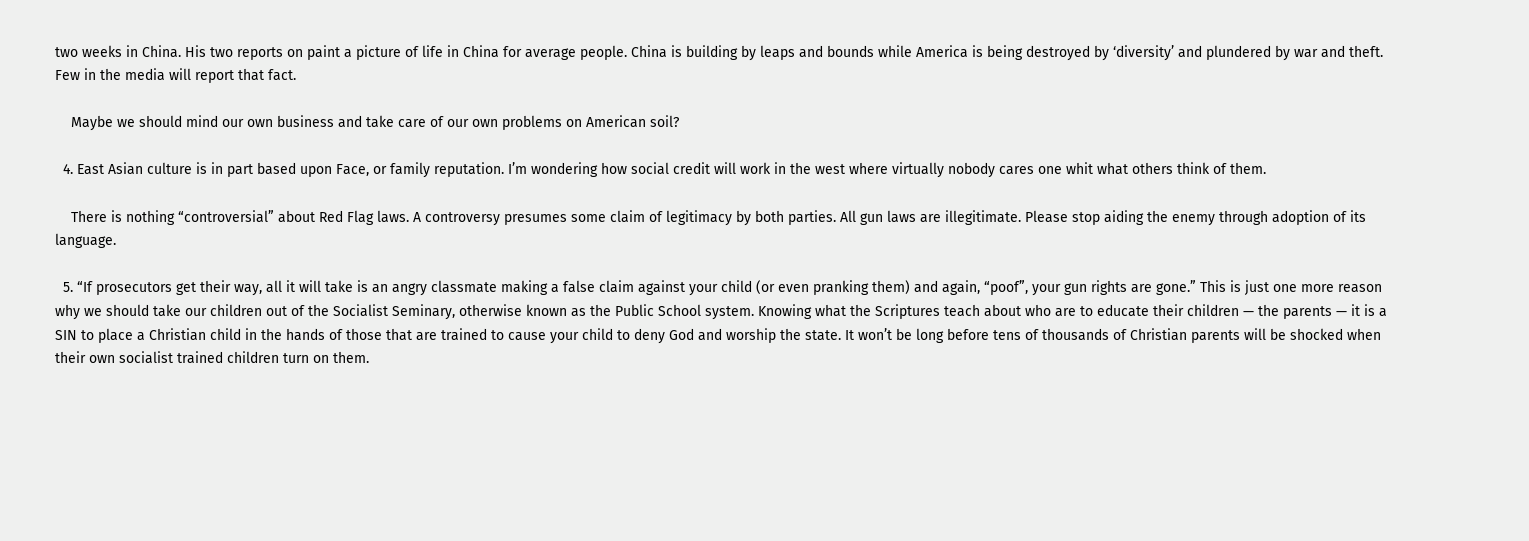two weeks in China. His two reports on paint a picture of life in China for average people. China is building by leaps and bounds while America is being destroyed by ‘diversity’ and plundered by war and theft. Few in the media will report that fact.

    Maybe we should mind our own business and take care of our own problems on American soil?

  4. East Asian culture is in part based upon Face, or family reputation. I’m wondering how social credit will work in the west where virtually nobody cares one whit what others think of them.

    There is nothing “controversial” about Red Flag laws. A controversy presumes some claim of legitimacy by both parties. All gun laws are illegitimate. Please stop aiding the enemy through adoption of its language.

  5. “If prosecutors get their way, all it will take is an angry classmate making a false claim against your child (or even pranking them) and again, “poof”, your gun rights are gone.” This is just one more reason why we should take our children out of the Socialist Seminary, otherwise known as the Public School system. Knowing what the Scriptures teach about who are to educate their children — the parents — it is a SIN to place a Christian child in the hands of those that are trained to cause your child to deny God and worship the state. It won’t be long before tens of thousands of Christian parents will be shocked when their own socialist trained children turn on them.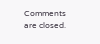Comments are closed.